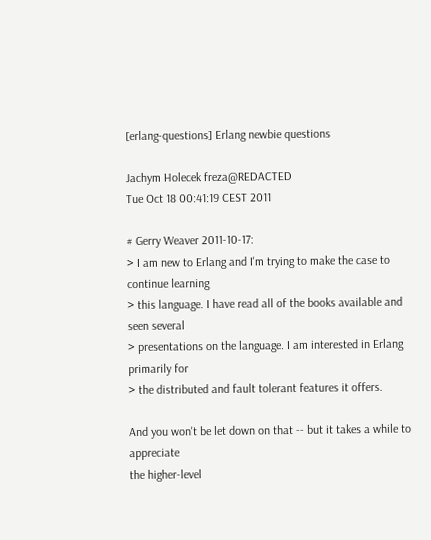[erlang-questions] Erlang newbie questions

Jachym Holecek freza@REDACTED
Tue Oct 18 00:41:19 CEST 2011

# Gerry Weaver 2011-10-17:
> I am new to Erlang and I'm trying to make the case to continue learning
> this language. I have read all of the books available and seen several
> presentations on the language. I am interested in Erlang primarily for
> the distributed and fault tolerant features it offers.

And you won't be let down on that -- but it takes a while to appreciate
the higher-level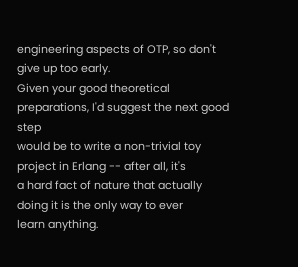engineering aspects of OTP, so don't give up too early.
Given your good theoretical preparations, I'd suggest the next good step
would be to write a non-trivial toy project in Erlang -- after all, it's
a hard fact of nature that actually doing it is the only way to ever
learn anything.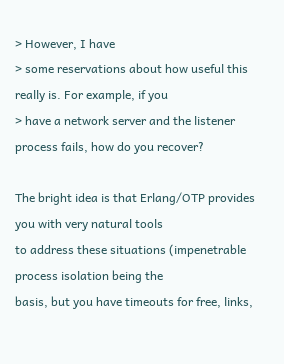> However, I have
> some reservations about how useful this really is. For example, if you
> have a network server and the listener process fails, how do you recover?

The bright idea is that Erlang/OTP provides you with very natural tools
to address these situations (impenetrable process isolation being the
basis, but you have timeouts for free, links,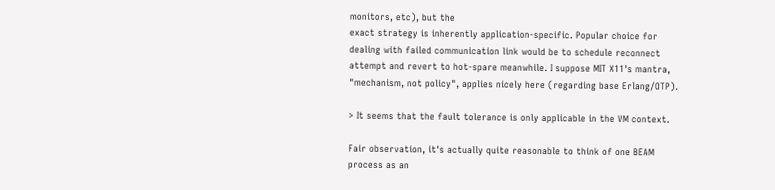monitors, etc), but the
exact strategy is inherently application-specific. Popular choice for
dealing with failed communication link would be to schedule reconnect
attempt and revert to hot-spare meanwhile. I suppose MIT X11's mantra,
"mechanism, not policy", applies nicely here (regarding base Erlang/OTP).

> It seems that the fault tolerance is only applicable in the VM context.

Fair observation, it's actually quite reasonable to think of one BEAM
process as an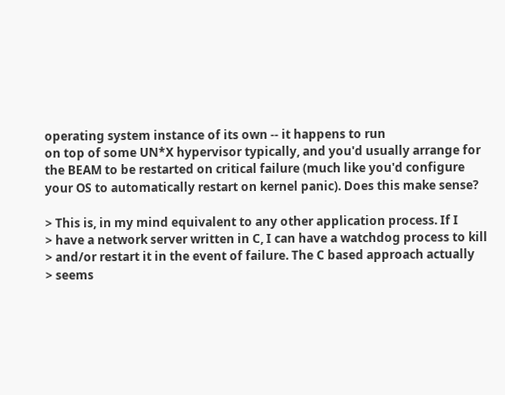operating system instance of its own -- it happens to run
on top of some UN*X hypervisor typically, and you'd usually arrange for
the BEAM to be restarted on critical failure (much like you'd configure
your OS to automatically restart on kernel panic). Does this make sense?

> This is, in my mind equivalent to any other application process. If I
> have a network server written in C, I can have a watchdog process to kill
> and/or restart it in the event of failure. The C based approach actually
> seems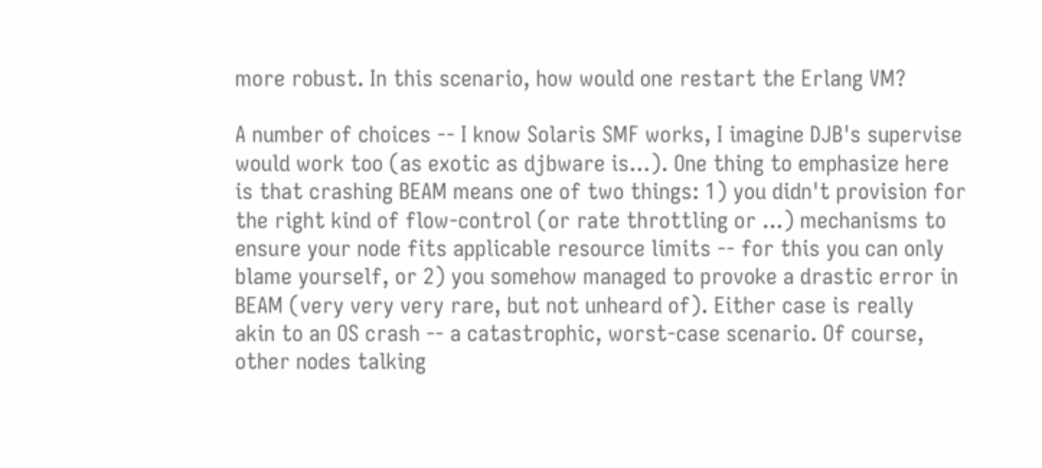more robust. In this scenario, how would one restart the Erlang VM?

A number of choices -- I know Solaris SMF works, I imagine DJB's supervise
would work too (as exotic as djbware is...). One thing to emphasize here
is that crashing BEAM means one of two things: 1) you didn't provision for
the right kind of flow-control (or rate throttling or ...) mechanisms to
ensure your node fits applicable resource limits -- for this you can only
blame yourself, or 2) you somehow managed to provoke a drastic error in
BEAM (very very very rare, but not unheard of). Either case is really
akin to an OS crash -- a catastrophic, worst-case scenario. Of course,
other nodes talking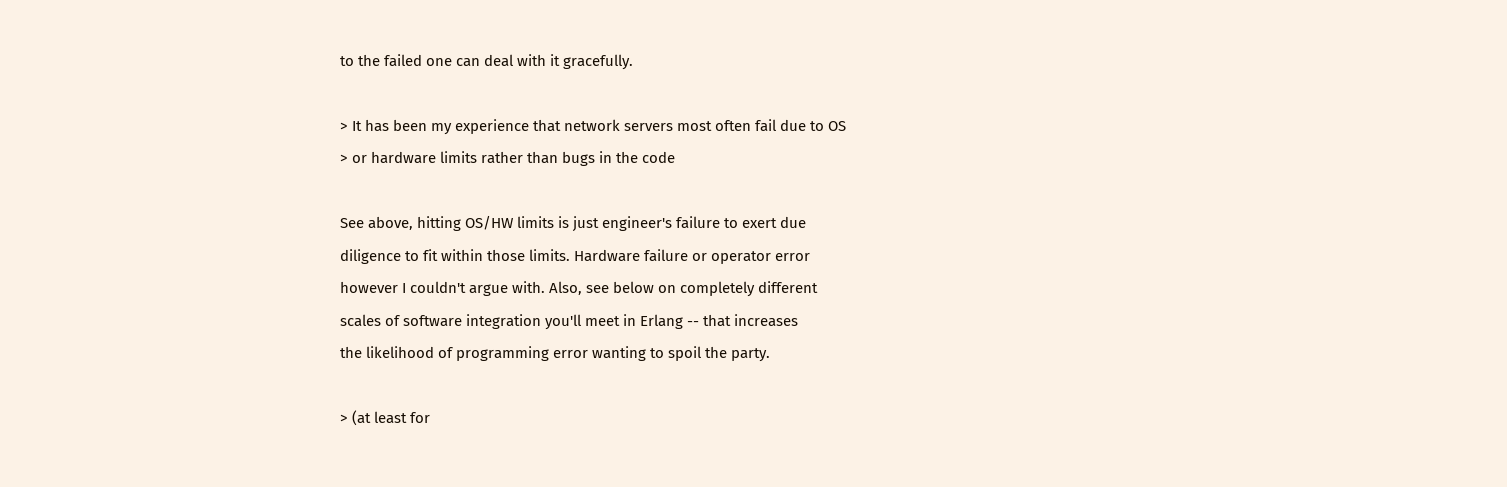to the failed one can deal with it gracefully.

> It has been my experience that network servers most often fail due to OS
> or hardware limits rather than bugs in the code

See above, hitting OS/HW limits is just engineer's failure to exert due
diligence to fit within those limits. Hardware failure or operator error
however I couldn't argue with. Also, see below on completely different
scales of software integration you'll meet in Erlang -- that increases
the likelihood of programming error wanting to spoil the party.

> (at least for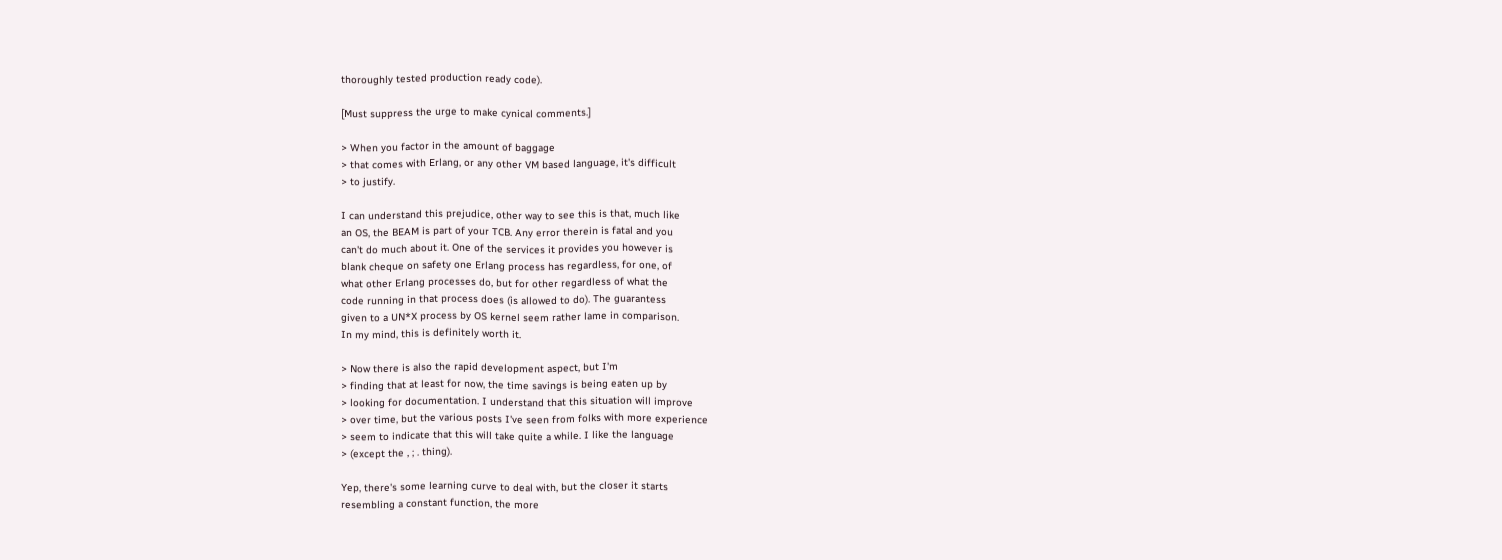thoroughly tested production ready code).

[Must suppress the urge to make cynical comments.]

> When you factor in the amount of baggage
> that comes with Erlang, or any other VM based language, it's difficult
> to justify.

I can understand this prejudice, other way to see this is that, much like
an OS, the BEAM is part of your TCB. Any error therein is fatal and you
can't do much about it. One of the services it provides you however is
blank cheque on safety one Erlang process has regardless, for one, of
what other Erlang processes do, but for other regardless of what the
code running in that process does (is allowed to do). The guarantess
given to a UN*X process by OS kernel seem rather lame in comparison.
In my mind, this is definitely worth it.

> Now there is also the rapid development aspect, but I'm
> finding that at least for now, the time savings is being eaten up by
> looking for documentation. I understand that this situation will improve
> over time, but the various posts I've seen from folks with more experience
> seem to indicate that this will take quite a while. I like the language
> (except the , ; . thing).

Yep, there's some learning curve to deal with, but the closer it starts
resembling a constant function, the more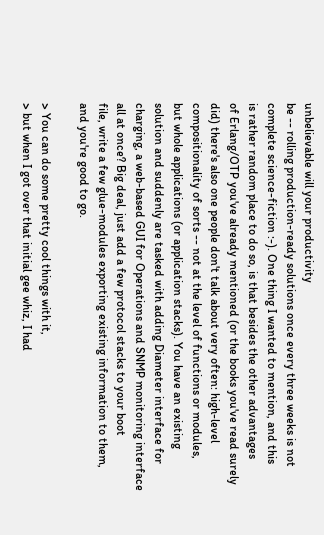unbelievable will your productivity
be -- rolling production-ready solutions once every three weeks is not
complete science-fiction :-). One thing I wanted to mention, and this
is rather random place to do so, is that besides the other advantages
of Erlang/OTP you've already mentioned (or the books you've read surely
did) there's also one people don't talk about very often: high-level
compositionality of sorts -- not at the level of functions or modules,
but whole applications (or application stacks). You have an existing
solution and suddenly are tasked with adding Diameter interface for
charging, a web-based GUI for Operations and SNMP monitoring interface
all at once? Big deal, just add a few protocol stacks to your boot
file, write a few glue-modules exporting existing information to them,
and you're good to go.

> You can do some pretty cool things with it,
> but when I got over that initial gee whiz, I had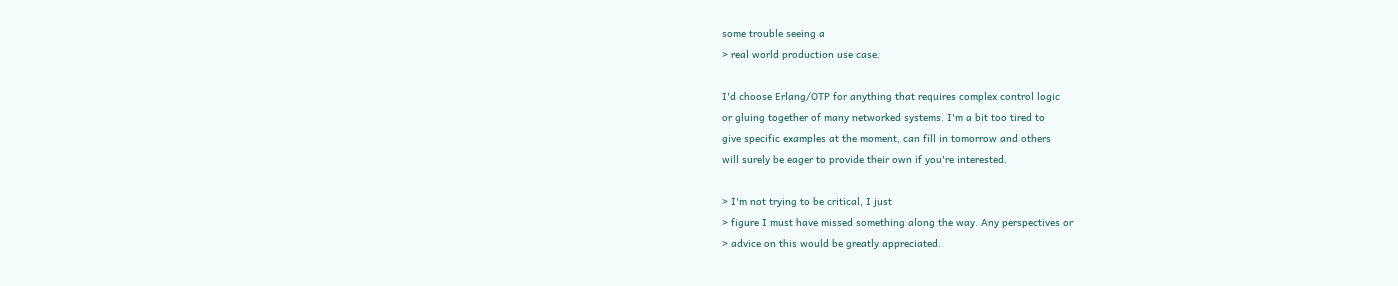some trouble seeing a
> real world production use case.

I'd choose Erlang/OTP for anything that requires complex control logic
or gluing together of many networked systems. I'm a bit too tired to
give specific examples at the moment, can fill in tomorrow and others
will surely be eager to provide their own if you're interested.

> I'm not trying to be critical, I just
> figure I must have missed something along the way. Any perspectives or
> advice on this would be greatly appreciated.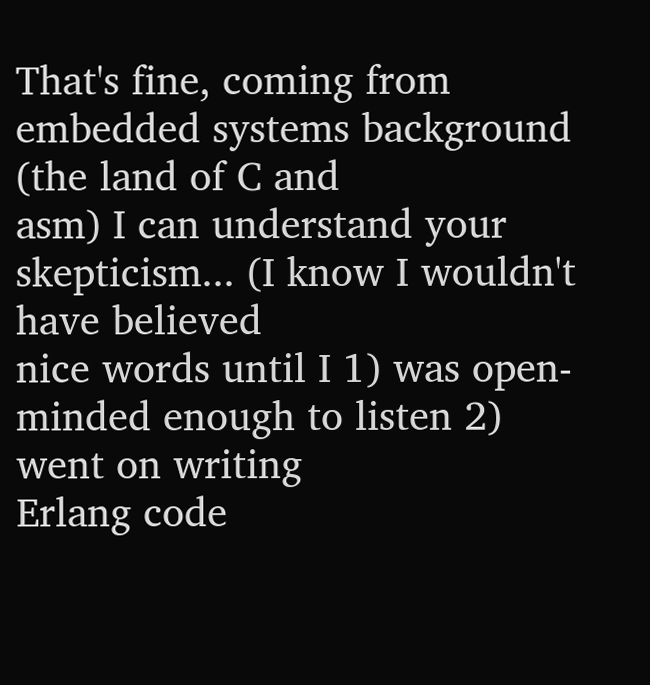That's fine, coming from embedded systems background (the land of C and
asm) I can understand your skepticism... (I know I wouldn't have believed
nice words until I 1) was open-minded enough to listen 2) went on writing
Erlang code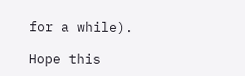for a while).

Hope this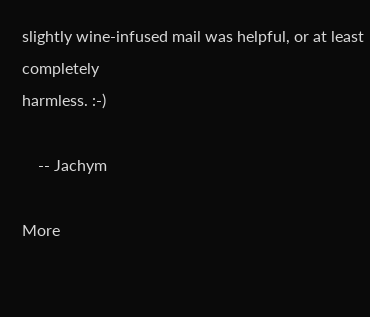slightly wine-infused mail was helpful, or at least completely
harmless. :-)

    -- Jachym

More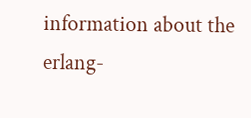information about the erlang-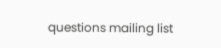questions mailing list